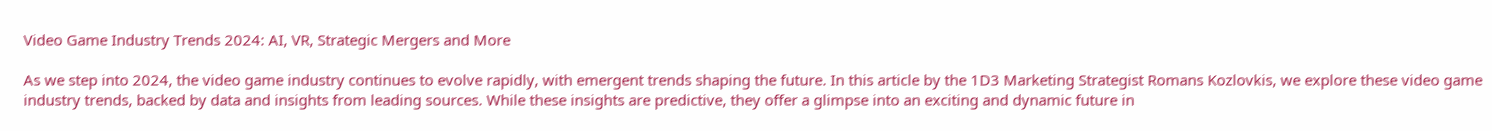Video Game Industry Trends 2024: AI, VR, Strategic Mergers and More

As we step into 2024, the video game industry continues to evolve rapidly, with emergent trends shaping the future. In this article by the 1D3 Marketing Strategist Romans Kozlovkis, we explore these video game industry trends, backed by data and insights from leading sources. While these insights are predictive, they offer a glimpse into an exciting and dynamic future in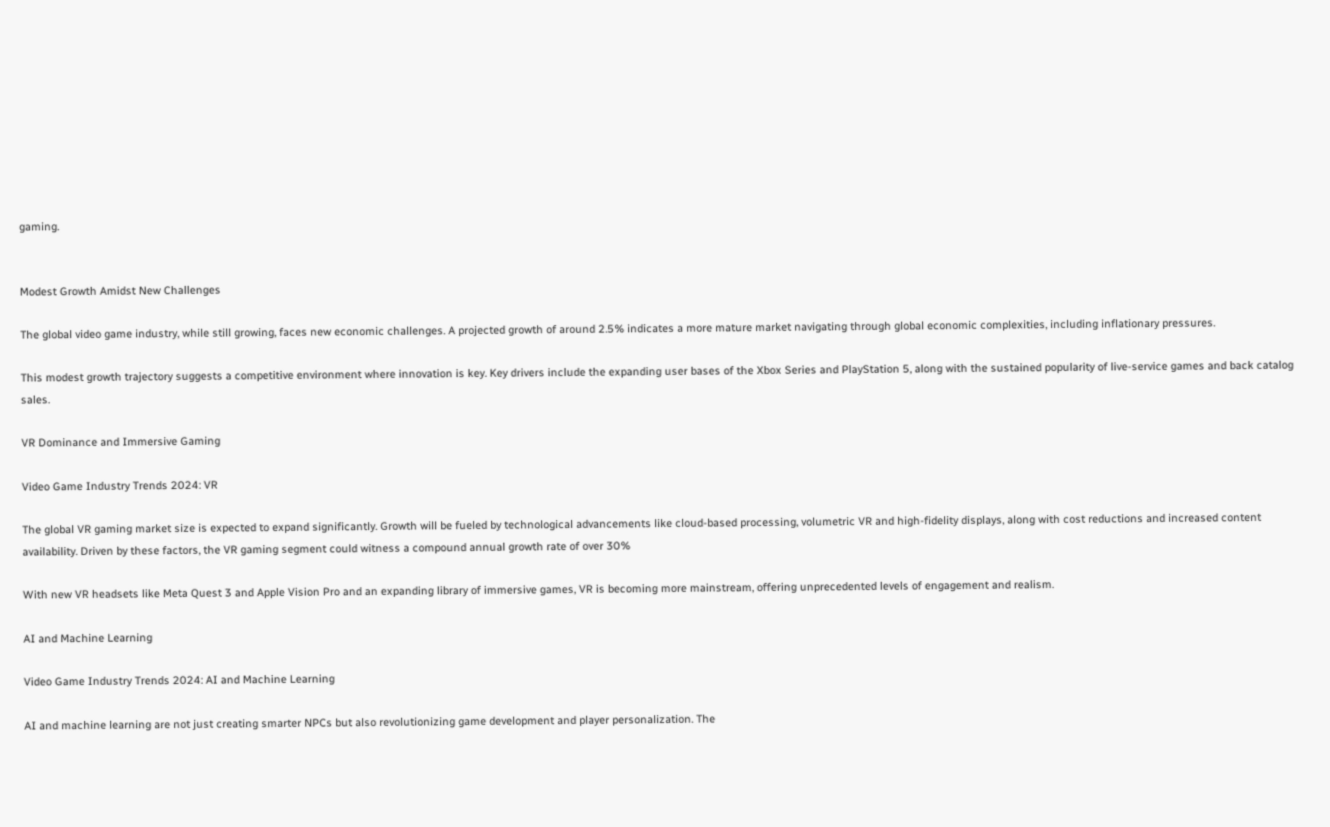gaming.


Modest Growth Amidst New Challenges

The global video game industry, while still growing, faces new economic challenges. A projected growth of around 2.5% indicates a more mature market navigating through global economic complexities, including inflationary pressures.

This modest growth trajectory suggests a competitive environment where innovation is key. Key drivers include the expanding user bases of the Xbox Series and PlayStation 5, along with the sustained popularity of live-service games and back catalog sales.

VR Dominance and Immersive Gaming

Video Game Industry Trends 2024: VR

The global VR gaming market size is expected to expand significantly. Growth will be fueled by technological advancements like cloud-based processing, volumetric VR and high-fidelity displays, along with cost reductions and increased content availability. Driven by these factors, the VR gaming segment could witness a compound annual growth rate of over 30%

With new VR headsets like Meta Quest 3 and Apple Vision Pro and an expanding library of immersive games, VR is becoming more mainstream, offering unprecedented levels of engagement and realism.

AI and Machine Learning

Video Game Industry Trends 2024: AI and Machine Learning

AI and machine learning are not just creating smarter NPCs but also revolutionizing game development and player personalization. The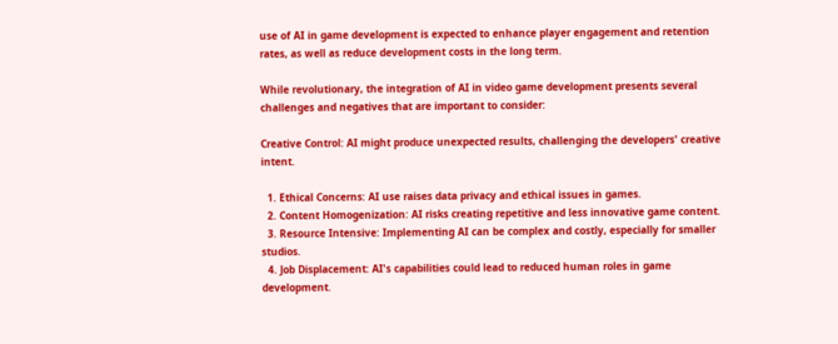use of AI in game development is expected to enhance player engagement and retention rates, as well as reduce development costs in the long term.

While revolutionary, the integration of AI in video game development presents several challenges and negatives that are important to consider:

Creative Control: AI might produce unexpected results, challenging the developers' creative intent.

  1. Ethical Concerns: AI use raises data privacy and ethical issues in games.
  2. Content Homogenization: AI risks creating repetitive and less innovative game content.
  3. Resource Intensive: Implementing AI can be complex and costly, especially for smaller studios.
  4. Job Displacement: AI's capabilities could lead to reduced human roles in game development.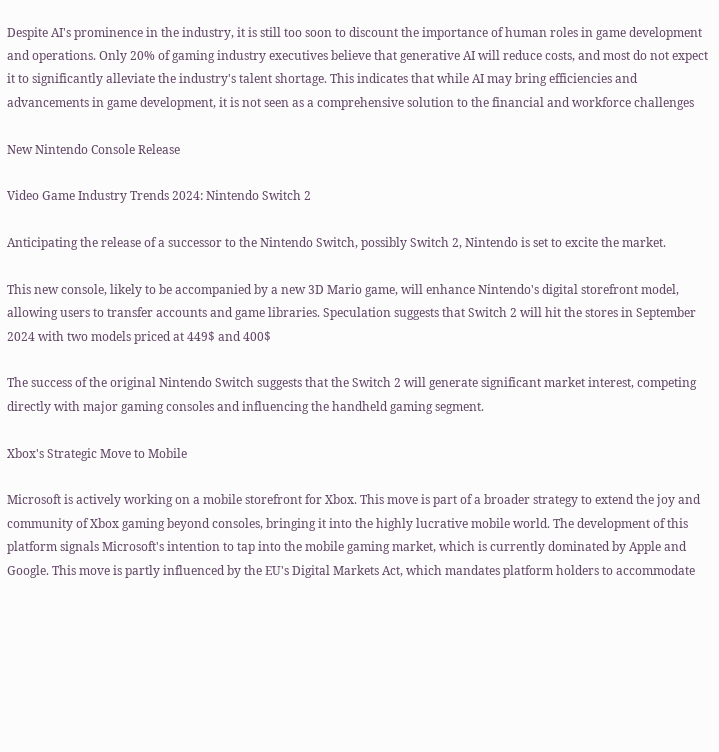Despite AI's prominence in the industry, it is still too soon to discount the importance of human roles in game development and operations. Only 20% of gaming industry executives believe that generative AI will reduce costs, and most do not expect it to significantly alleviate the industry's talent shortage. This indicates that while AI may bring efficiencies and advancements in game development, it is not seen as a comprehensive solution to the financial and workforce challenges

New Nintendo Console Release

Video Game Industry Trends 2024: Nintendo Switch 2

Anticipating the release of a successor to the Nintendo Switch, possibly Switch 2, Nintendo is set to excite the market.

This new console, likely to be accompanied by a new 3D Mario game, will enhance Nintendo's digital storefront model, allowing users to transfer accounts and game libraries. Speculation suggests that Switch 2 will hit the stores in September 2024 with two models priced at 449$ and 400$

The success of the original Nintendo Switch suggests that the Switch 2 will generate significant market interest, competing directly with major gaming consoles and influencing the handheld gaming segment.

Xbox's Strategic Move to Mobile

Microsoft is actively working on a mobile storefront for Xbox. This move is part of a broader strategy to extend the joy and community of Xbox gaming beyond consoles, bringing it into the highly lucrative mobile world. The development of this platform signals Microsoft's intention to tap into the mobile gaming market, which is currently dominated by Apple and Google. This move is partly influenced by the EU's Digital Markets Act, which mandates platform holders to accommodate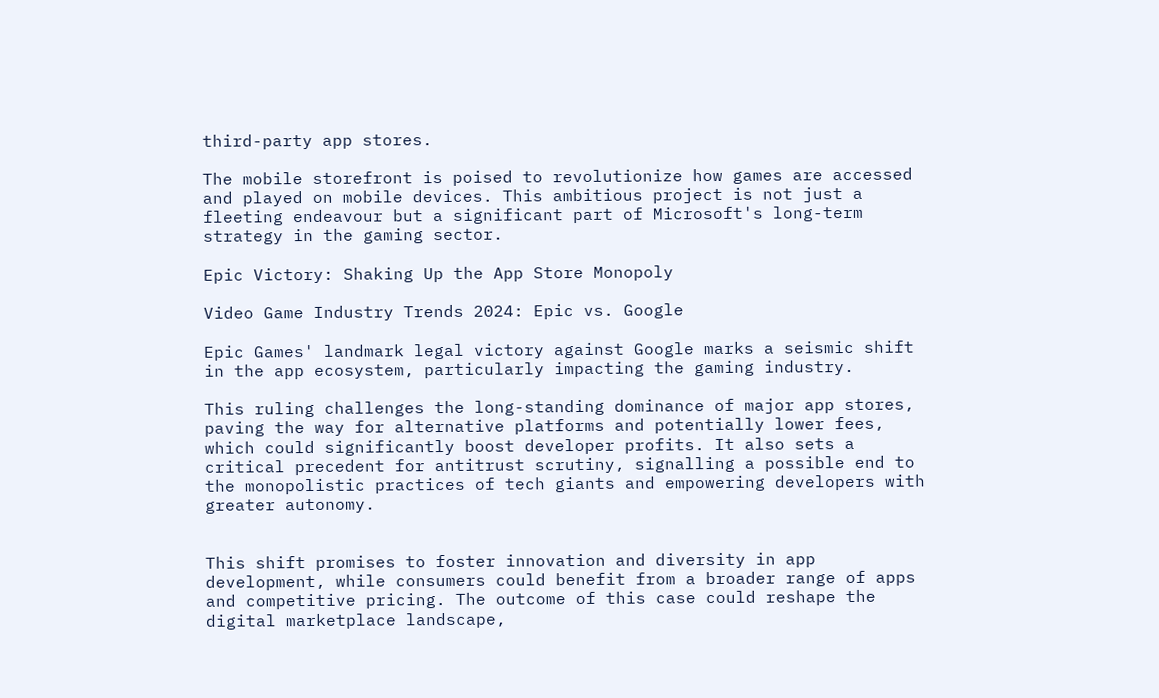third-party app stores.

The mobile storefront is poised to revolutionize how games are accessed and played on mobile devices. This ambitious project is not just a fleeting endeavour but a significant part of Microsoft's long-term strategy in the gaming sector.

Epic Victory: Shaking Up the App Store Monopoly

Video Game Industry Trends 2024: Epic vs. Google

Epic Games' landmark legal victory against Google marks a seismic shift in the app ecosystem, particularly impacting the gaming industry.

This ruling challenges the long-standing dominance of major app stores, paving the way for alternative platforms and potentially lower fees, which could significantly boost developer profits. It also sets a critical precedent for antitrust scrutiny, signalling a possible end to the monopolistic practices of tech giants and empowering developers with greater autonomy.


This shift promises to foster innovation and diversity in app development, while consumers could benefit from a broader range of apps and competitive pricing. The outcome of this case could reshape the digital marketplace landscape,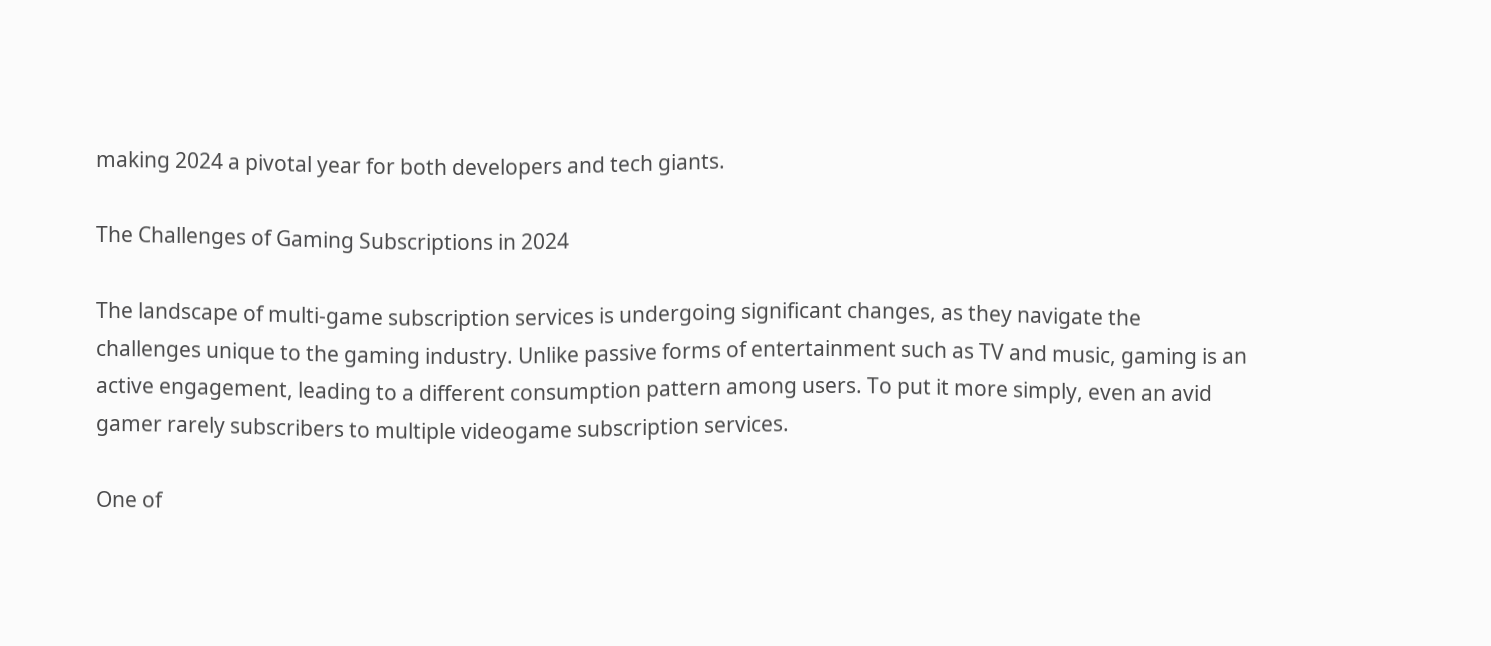making 2024 a pivotal year for both developers and tech giants.

The Challenges of Gaming Subscriptions in 2024

The landscape of multi-game subscription services is undergoing significant changes, as they navigate the challenges unique to the gaming industry. Unlike passive forms of entertainment such as TV and music, gaming is an active engagement, leading to a different consumption pattern among users. To put it more simply, even an avid gamer rarely subscribers to multiple videogame subscription services.

One of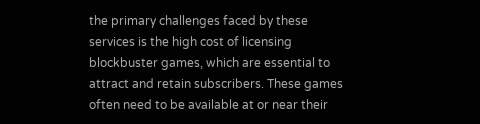the primary challenges faced by these services is the high cost of licensing blockbuster games, which are essential to attract and retain subscribers. These games often need to be available at or near their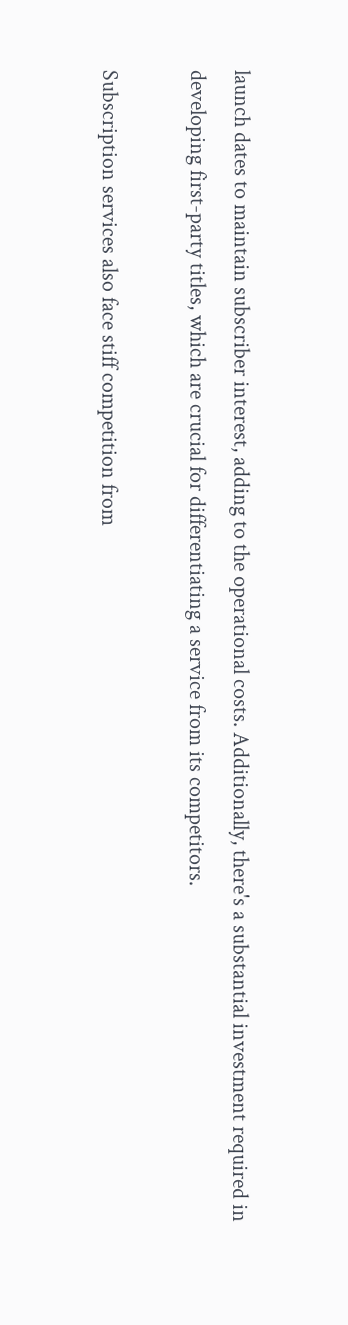launch dates to maintain subscriber interest, adding to the operational costs. Additionally, there's a substantial investment required in developing first-party titles, which are crucial for differentiating a service from its competitors.

Subscription services also face stiff competition from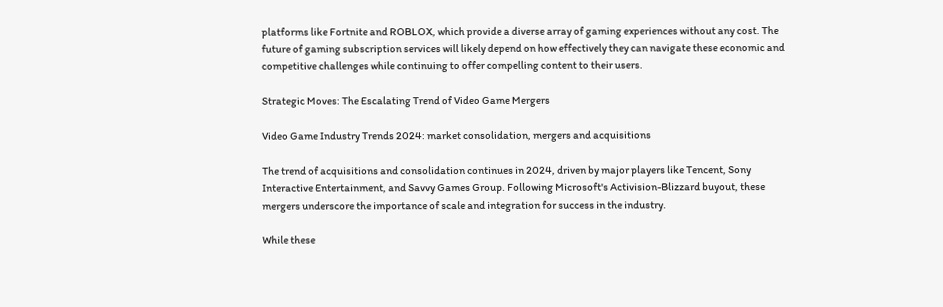platforms like Fortnite and ROBLOX, which provide a diverse array of gaming experiences without any cost. The future of gaming subscription services will likely depend on how effectively they can navigate these economic and competitive challenges while continuing to offer compelling content to their users.

Strategic Moves: The Escalating Trend of Video Game Mergers

Video Game Industry Trends 2024: market consolidation, mergers and acquisitions

The trend of acquisitions and consolidation continues in 2024, driven by major players like Tencent, Sony Interactive Entertainment, and Savvy Games Group. Following Microsoft's Activision-Blizzard buyout, these mergers underscore the importance of scale and integration for success in the industry.

While these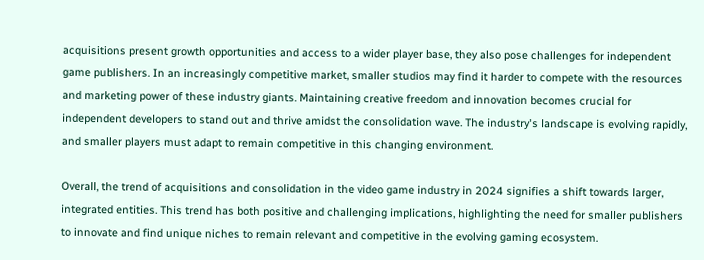acquisitions present growth opportunities and access to a wider player base, they also pose challenges for independent game publishers. In an increasingly competitive market, smaller studios may find it harder to compete with the resources and marketing power of these industry giants. Maintaining creative freedom and innovation becomes crucial for independent developers to stand out and thrive amidst the consolidation wave. The industry's landscape is evolving rapidly, and smaller players must adapt to remain competitive in this changing environment.

Overall, the trend of acquisitions and consolidation in the video game industry in 2024 signifies a shift towards larger, integrated entities. This trend has both positive and challenging implications, highlighting the need for smaller publishers to innovate and find unique niches to remain relevant and competitive in the evolving gaming ecosystem.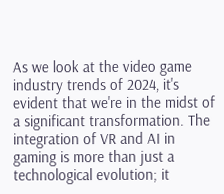As we look at the video game industry trends of 2024, it's evident that we're in the midst of a significant transformation. The integration of VR and AI in gaming is more than just a technological evolution; it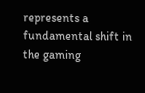represents a fundamental shift in the gaming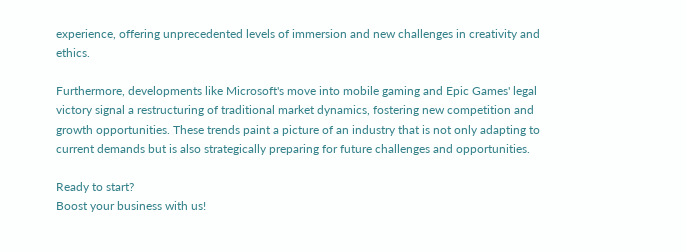experience, offering unprecedented levels of immersion and new challenges in creativity and ethics.

Furthermore, developments like Microsoft's move into mobile gaming and Epic Games' legal victory signal a restructuring of traditional market dynamics, fostering new competition and growth opportunities. These trends paint a picture of an industry that is not only adapting to current demands but is also strategically preparing for future challenges and opportunities.

Ready to start?
Boost your business with us!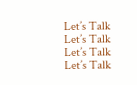Let’s Talk
Let’s Talk
Let’s Talk
Let’s Talk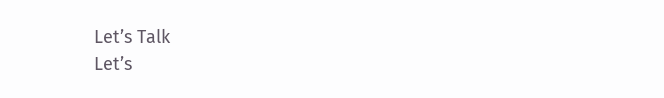Let’s Talk
Let’s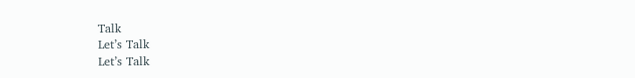Talk
Let’s Talk
Let’s Talk